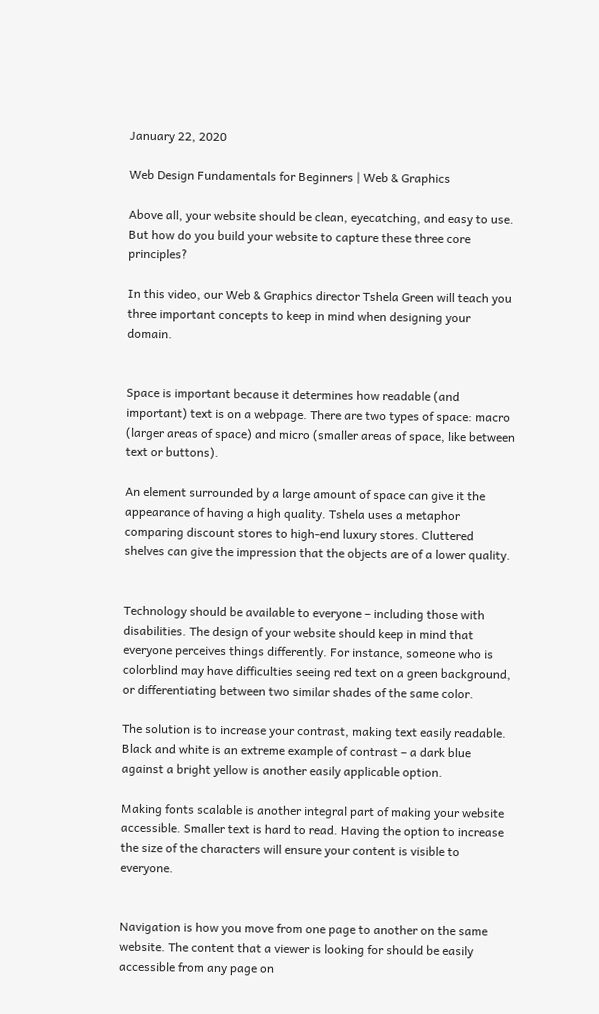January 22, 2020

Web Design Fundamentals for Beginners | Web & Graphics

Above all, your website should be clean, eyecatching, and easy to use. But how do you build your website to capture these three core principles?

In this video, our Web & Graphics director Tshela Green will teach you three important concepts to keep in mind when designing your domain.


Space is important because it determines how readable (and important) text is on a webpage. There are two types of space: macro (larger areas of space) and micro (smaller areas of space, like between text or buttons).

An element surrounded by a large amount of space can give it the appearance of having a high quality. Tshela uses a metaphor comparing discount stores to high-end luxury stores. Cluttered shelves can give the impression that the objects are of a lower quality.


Technology should be available to everyone – including those with disabilities. The design of your website should keep in mind that everyone perceives things differently. For instance, someone who is colorblind may have difficulties seeing red text on a green background, or differentiating between two similar shades of the same color.

The solution is to increase your contrast, making text easily readable. Black and white is an extreme example of contrast – a dark blue against a bright yellow is another easily applicable option.

Making fonts scalable is another integral part of making your website accessible. Smaller text is hard to read. Having the option to increase the size of the characters will ensure your content is visible to everyone.


Navigation is how you move from one page to another on the same website. The content that a viewer is looking for should be easily accessible from any page on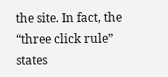the site. In fact, the “three click rule” states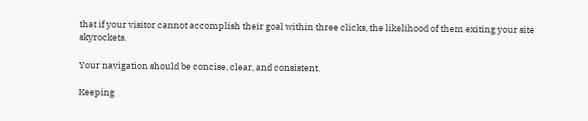that if your visitor cannot accomplish their goal within three clicks, the likelihood of them exiting your site skyrockets.

Your navigation should be concise, clear, and consistent.

Keeping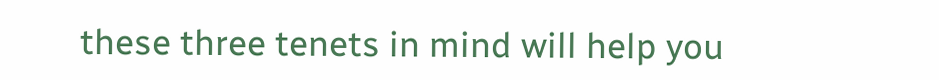these three tenets in mind will help you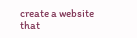create a website that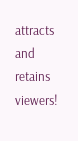attracts and retains viewers!